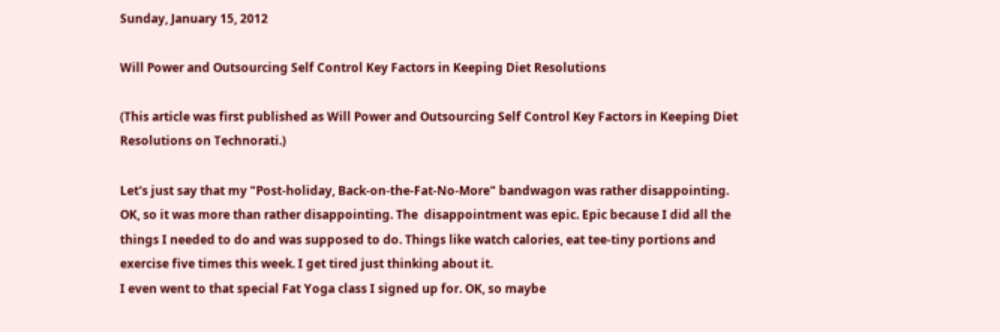Sunday, January 15, 2012

Will Power and Outsourcing Self Control Key Factors in Keeping Diet Resolutions

(This article was first published as Will Power and Outsourcing Self Control Key Factors in Keeping Diet Resolutions on Technorati.)

Let's just say that my "Post-holiday, Back-on-the-Fat-No-More" bandwagon was rather disappointing.
OK, so it was more than rather disappointing. The  disappointment was epic. Epic because I did all the things I needed to do and was supposed to do. Things like watch calories, eat tee-tiny portions and exercise five times this week. I get tired just thinking about it.
I even went to that special Fat Yoga class I signed up for. OK, so maybe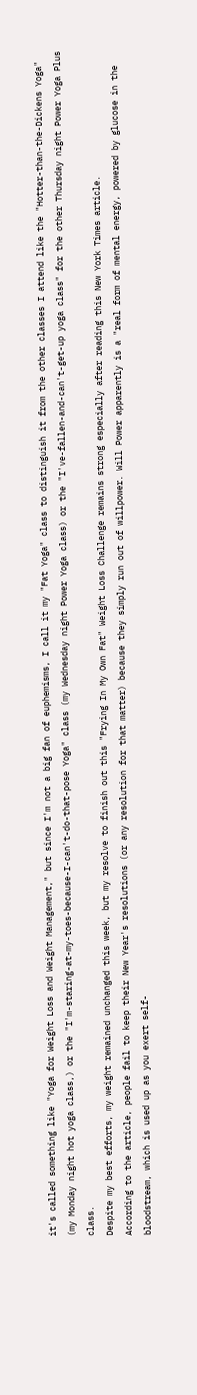it's called something like "Yoga for Weight Loss and Weight Management," but since I'm not a big fan of euphemisms, I call it my "Fat Yoga" class to distinguish it from the other classes I attend like the "Hotter-than-the-Dickens Yoga"  (my Monday night hot yoga class,) or the "I'm-staring-at-my-toes-because-I-can't-do-that-pose Yoga" class (my Wednesday night Power Yoga class) or the "I've-fallen-and-can't-get-up yoga class" for the other Thursday night Power Yoga Plus class.
Despite my best efforts, my weight remained unchanged this week, but my resolve to finish out this "Frying In My Own Fat" Weight Loss Challenge remains strong especially after reading this New York Times article.
According to the article, people fail to keep their New Year's resolutions (or any resolution for that matter) because they simply run out of willpower. Will Power apparently is a "real form of mental energy, powered by glucose in the bloodstream, which is used up as you exert self-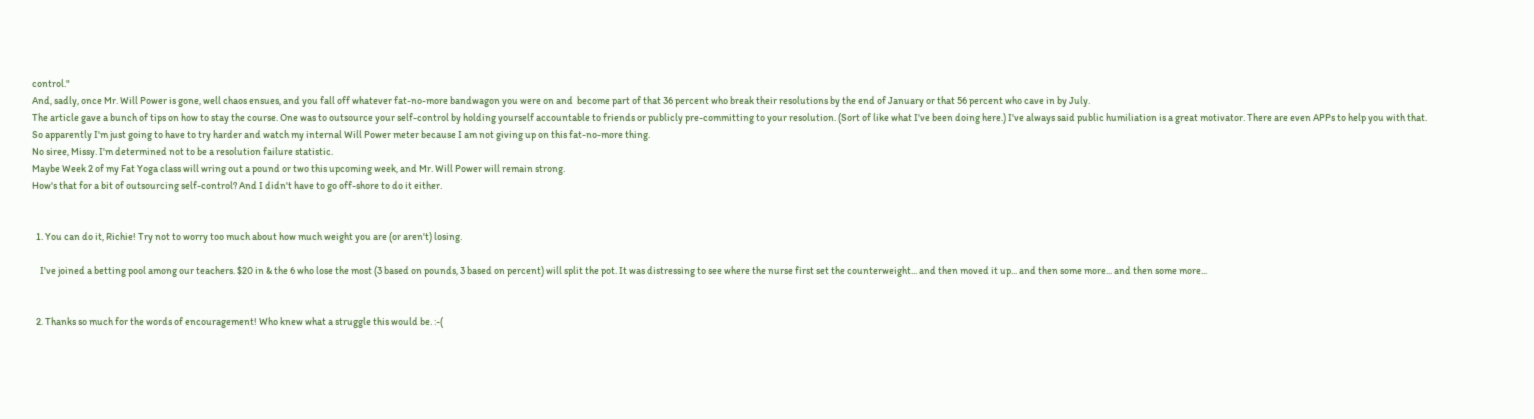control."
And, sadly, once Mr. Will Power is gone, well chaos ensues, and you fall off whatever fat-no-more bandwagon you were on and  become part of that 36 percent who break their resolutions by the end of January or that 56 percent who cave in by July.
The article gave a bunch of tips on how to stay the course. One was to outsource your self-control by holding yourself accountable to friends or publicly pre-committing to your resolution. (Sort of like what I've been doing here.) I've always said public humiliation is a great motivator. There are even APPs to help you with that.
So apparently I'm just going to have to try harder and watch my internal Will Power meter because I am not giving up on this fat-no-more thing.
No siree, Missy. I'm determined not to be a resolution failure statistic.
Maybe Week 2 of my Fat Yoga class will wring out a pound or two this upcoming week, and Mr. Will Power will remain strong.
How's that for a bit of outsourcing self-control? And I didn't have to go off-shore to do it either.


  1. You can do it, Richie! Try not to worry too much about how much weight you are (or aren't) losing.

    I've joined a betting pool among our teachers. $20 in & the 6 who lose the most (3 based on pounds, 3 based on percent) will split the pot. It was distressing to see where the nurse first set the counterweight... and then moved it up... and then some more... and then some more...


  2. Thanks so much for the words of encouragement! Who knew what a struggle this would be. :-(